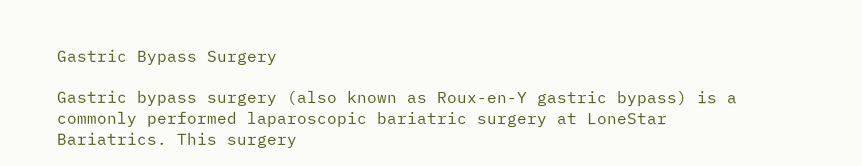Gastric Bypass Surgery

Gastric bypass surgery (also known as Roux-en-Y gastric bypass) is a  commonly performed laparoscopic bariatric surgery at LoneStar Bariatrics. This surgery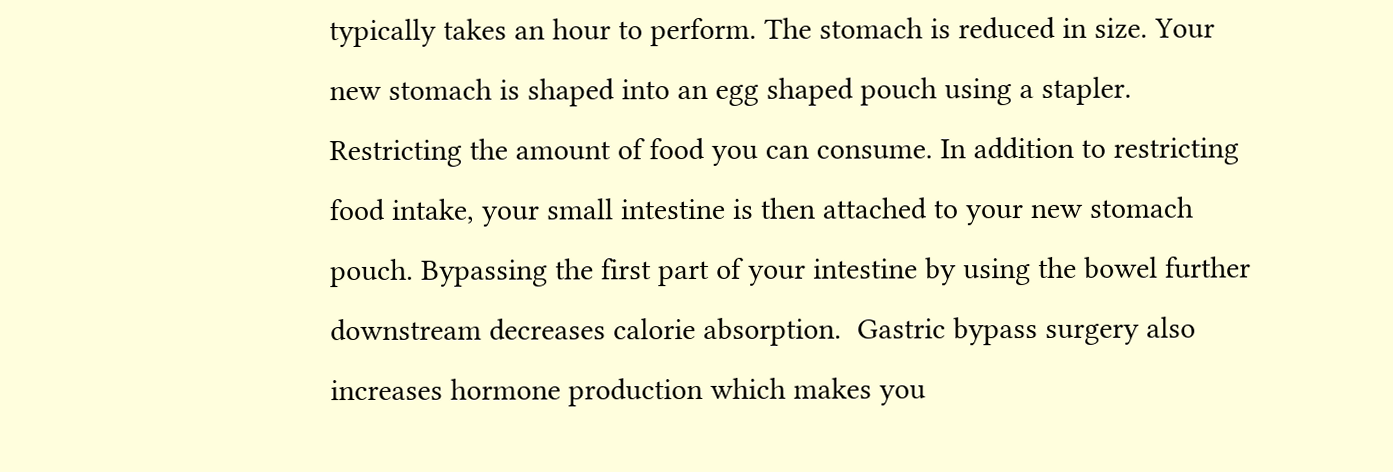typically takes an hour to perform. The stomach is reduced in size. Your new stomach is shaped into an egg shaped pouch using a stapler. Restricting the amount of food you can consume. In addition to restricting food intake, your small intestine is then attached to your new stomach pouch. Bypassing the first part of your intestine by using the bowel further downstream decreases calorie absorption.  Gastric bypass surgery also increases hormone production which makes you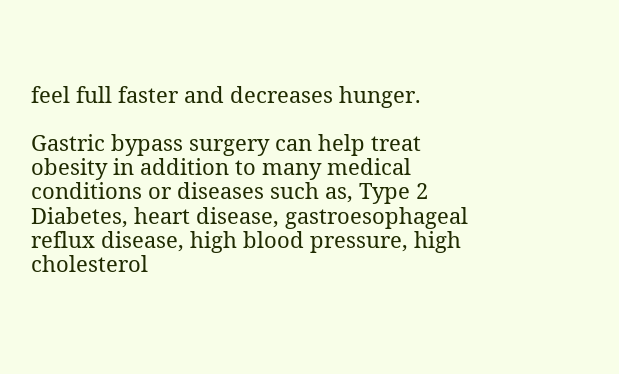feel full faster and decreases hunger.

Gastric bypass surgery can help treat obesity in addition to many medical conditions or diseases such as, Type 2 Diabetes, heart disease, gastroesophageal reflux disease, high blood pressure, high cholesterol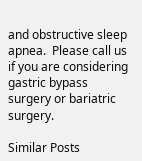and obstructive sleep apnea.  Please call us if you are considering gastric bypass surgery or bariatric surgery.

Similar Posts